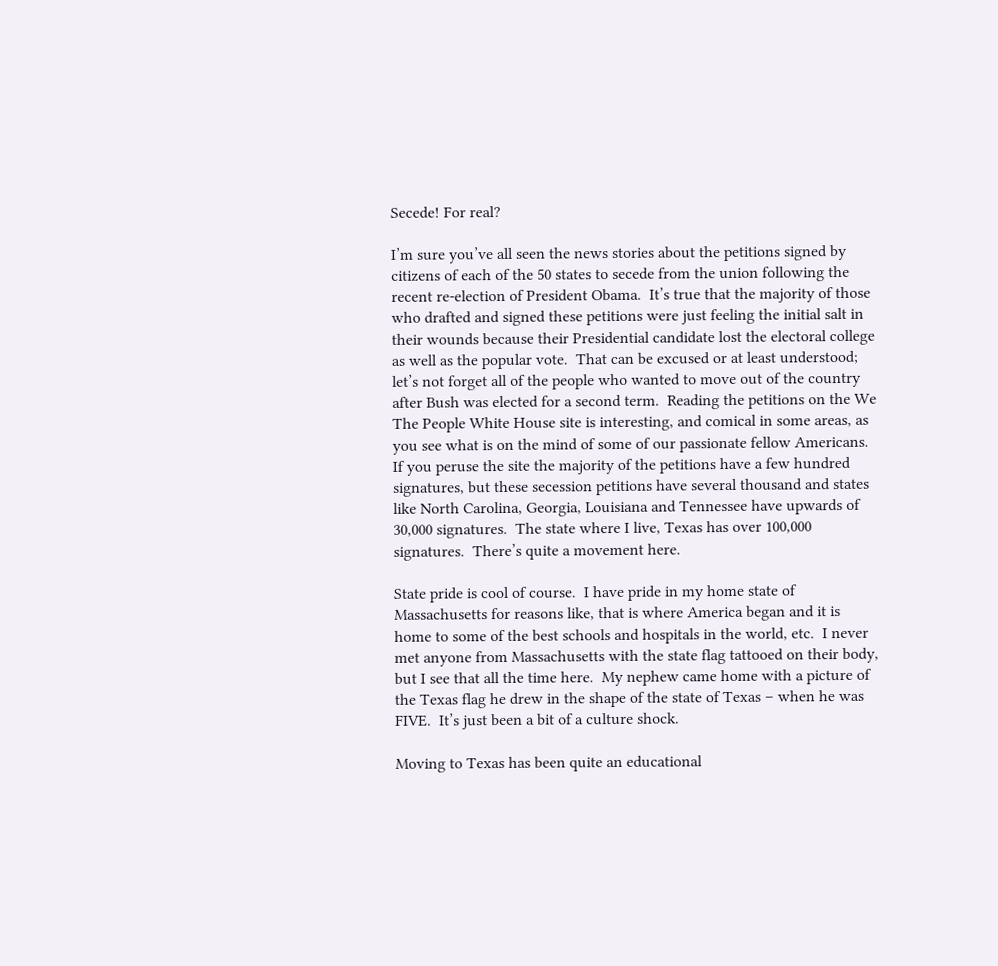Secede! For real?

I’m sure you’ve all seen the news stories about the petitions signed by citizens of each of the 50 states to secede from the union following the recent re-election of President Obama.  It’s true that the majority of those who drafted and signed these petitions were just feeling the initial salt in their wounds because their Presidential candidate lost the electoral college as well as the popular vote.  That can be excused or at least understood; let’s not forget all of the people who wanted to move out of the country after Bush was elected for a second term.  Reading the petitions on the We The People White House site is interesting, and comical in some areas, as you see what is on the mind of some of our passionate fellow Americans.  If you peruse the site the majority of the petitions have a few hundred signatures, but these secession petitions have several thousand and states like North Carolina, Georgia, Louisiana and Tennessee have upwards of 30,000 signatures.  The state where I live, Texas has over 100,000 signatures.  There’s quite a movement here.

State pride is cool of course.  I have pride in my home state of Massachusetts for reasons like, that is where America began and it is home to some of the best schools and hospitals in the world, etc.  I never met anyone from Massachusetts with the state flag tattooed on their body, but I see that all the time here.  My nephew came home with a picture of the Texas flag he drew in the shape of the state of Texas – when he was FIVE.  It’s just been a bit of a culture shock.

Moving to Texas has been quite an educational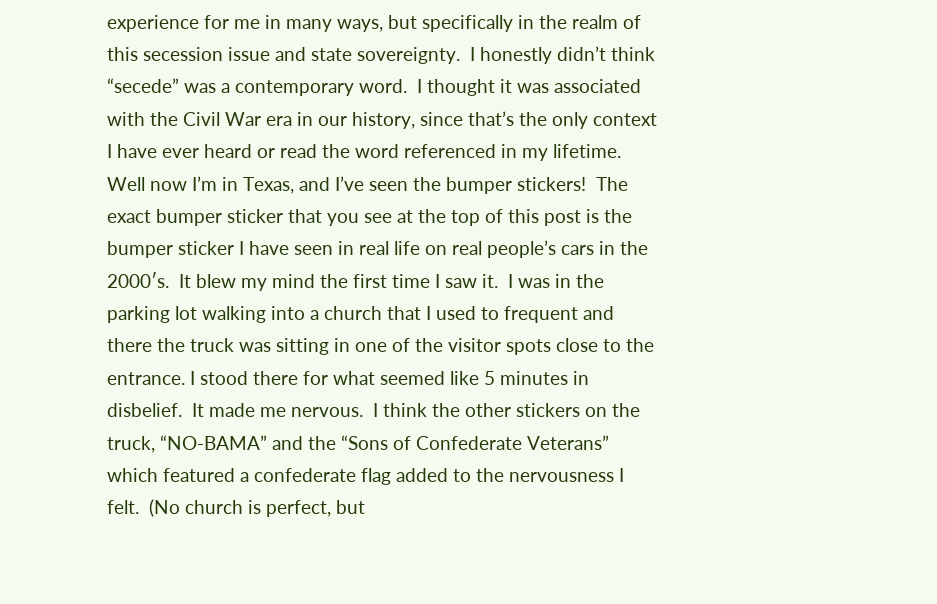experience for me in many ways, but specifically in the realm of this secession issue and state sovereignty.  I honestly didn’t think “secede” was a contemporary word.  I thought it was associated with the Civil War era in our history, since that’s the only context I have ever heard or read the word referenced in my lifetime.  Well now I’m in Texas, and I’ve seen the bumper stickers!  The exact bumper sticker that you see at the top of this post is the bumper sticker I have seen in real life on real people’s cars in the 2000′s.  It blew my mind the first time I saw it.  I was in the parking lot walking into a church that I used to frequent and there the truck was sitting in one of the visitor spots close to the entrance. I stood there for what seemed like 5 minutes in disbelief.  It made me nervous.  I think the other stickers on the truck, “NO-BAMA” and the “Sons of Confederate Veterans” which featured a confederate flag added to the nervousness I felt.  (No church is perfect, but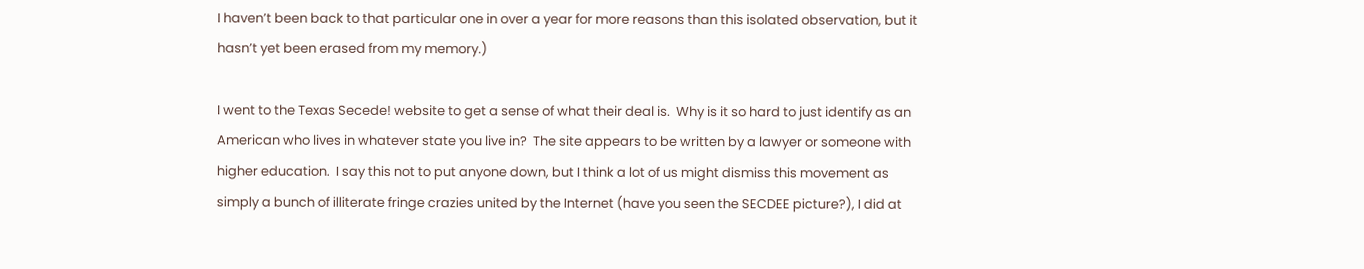I haven’t been back to that particular one in over a year for more reasons than this isolated observation, but it hasn’t yet been erased from my memory.)

I went to the Texas Secede! website to get a sense of what their deal is.  Why is it so hard to just identify as an American who lives in whatever state you live in?  The site appears to be written by a lawyer or someone with higher education.  I say this not to put anyone down, but I think a lot of us might dismiss this movement as simply a bunch of illiterate fringe crazies united by the Internet (have you seen the SECDEE picture?), I did at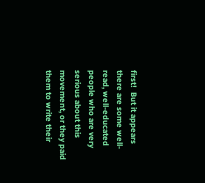first!  But it appears there are some well-read, well-educated people who are very serious about this movement, or they paid them to write their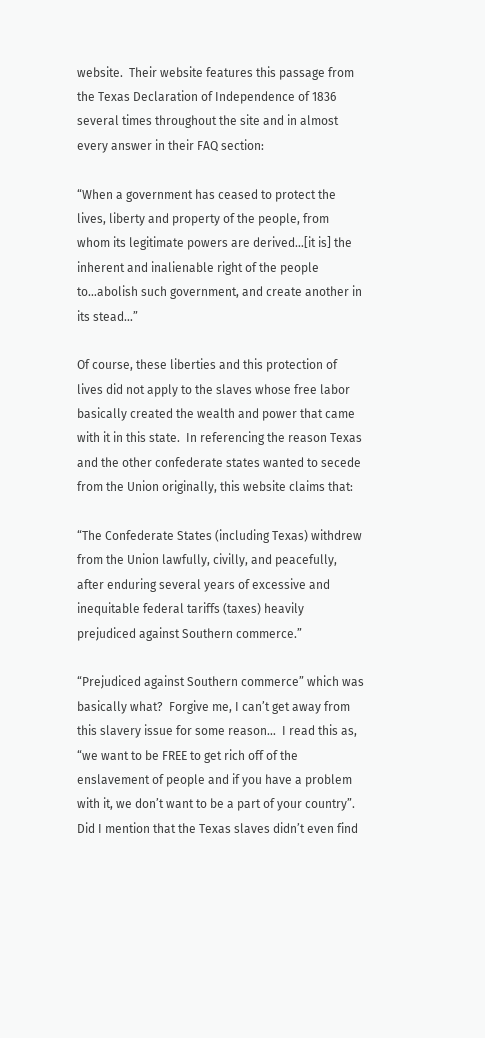website.  Their website features this passage from the Texas Declaration of Independence of 1836 several times throughout the site and in almost every answer in their FAQ section:

“When a government has ceased to protect the lives, liberty and property of the people, from whom its legitimate powers are derived…[it is] the inherent and inalienable right of the people to…abolish such government, and create another in its stead…”

Of course, these liberties and this protection of lives did not apply to the slaves whose free labor basically created the wealth and power that came with it in this state.  In referencing the reason Texas and the other confederate states wanted to secede from the Union originally, this website claims that:

“The Confederate States (including Texas) withdrew from the Union lawfully, civilly, and peacefully, after enduring several years of excessive and inequitable federal tariffs (taxes) heavily prejudiced against Southern commerce.”

“Prejudiced against Southern commerce” which was basically what?  Forgive me, I can’t get away from this slavery issue for some reason…  I read this as, “we want to be FREE to get rich off of the enslavement of people and if you have a problem with it, we don’t want to be a part of your country”.  Did I mention that the Texas slaves didn’t even find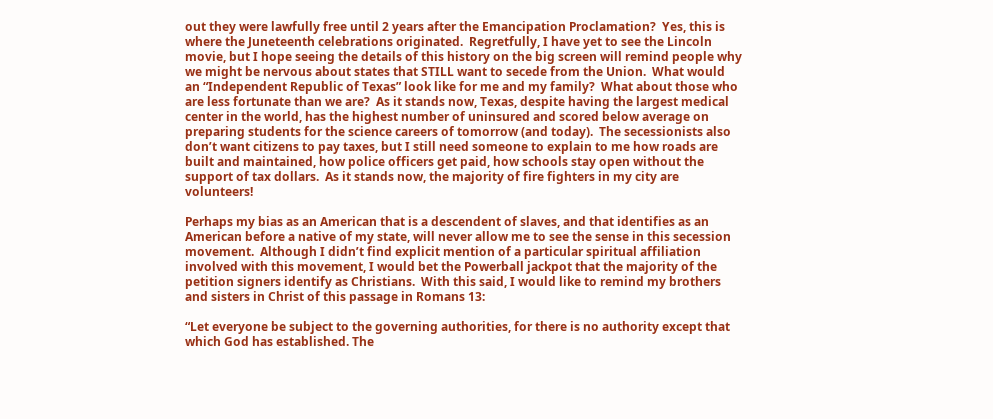out they were lawfully free until 2 years after the Emancipation Proclamation?  Yes, this is where the Juneteenth celebrations originated.  Regretfully, I have yet to see the Lincoln movie, but I hope seeing the details of this history on the big screen will remind people why we might be nervous about states that STILL want to secede from the Union.  What would an “Independent Republic of Texas” look like for me and my family?  What about those who are less fortunate than we are?  As it stands now, Texas, despite having the largest medical center in the world, has the highest number of uninsured and scored below average on preparing students for the science careers of tomorrow (and today).  The secessionists also don’t want citizens to pay taxes, but I still need someone to explain to me how roads are built and maintained, how police officers get paid, how schools stay open without the support of tax dollars.  As it stands now, the majority of fire fighters in my city are volunteers!

Perhaps my bias as an American that is a descendent of slaves, and that identifies as an American before a native of my state, will never allow me to see the sense in this secession movement.  Although I didn’t find explicit mention of a particular spiritual affiliation involved with this movement, I would bet the Powerball jackpot that the majority of the petition signers identify as Christians.  With this said, I would like to remind my brothers and sisters in Christ of this passage in Romans 13:

“Let everyone be subject to the governing authorities, for there is no authority except that which God has established. The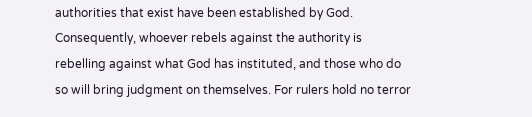authorities that exist have been established by God. Consequently, whoever rebels against the authority is rebelling against what God has instituted, and those who do so will bring judgment on themselves. For rulers hold no terror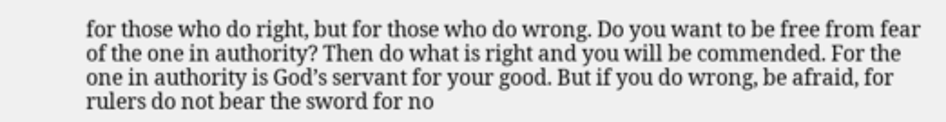for those who do right, but for those who do wrong. Do you want to be free from fear of the one in authority? Then do what is right and you will be commended. For the one in authority is God’s servant for your good. But if you do wrong, be afraid, for rulers do not bear the sword for no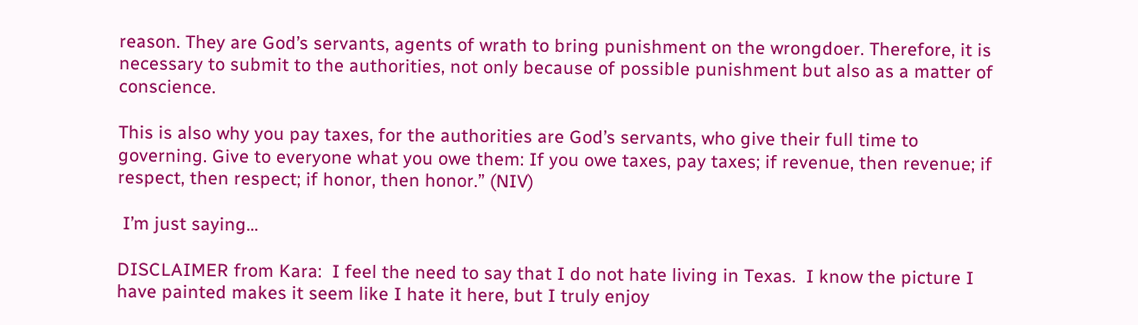reason. They are God’s servants, agents of wrath to bring punishment on the wrongdoer. Therefore, it is necessary to submit to the authorities, not only because of possible punishment but also as a matter of conscience.

This is also why you pay taxes, for the authorities are God’s servants, who give their full time to governing. Give to everyone what you owe them: If you owe taxes, pay taxes; if revenue, then revenue; if respect, then respect; if honor, then honor.” (NIV)

 I’m just saying…

DISCLAIMER from Kara:  I feel the need to say that I do not hate living in Texas.  I know the picture I have painted makes it seem like I hate it here, but I truly enjoy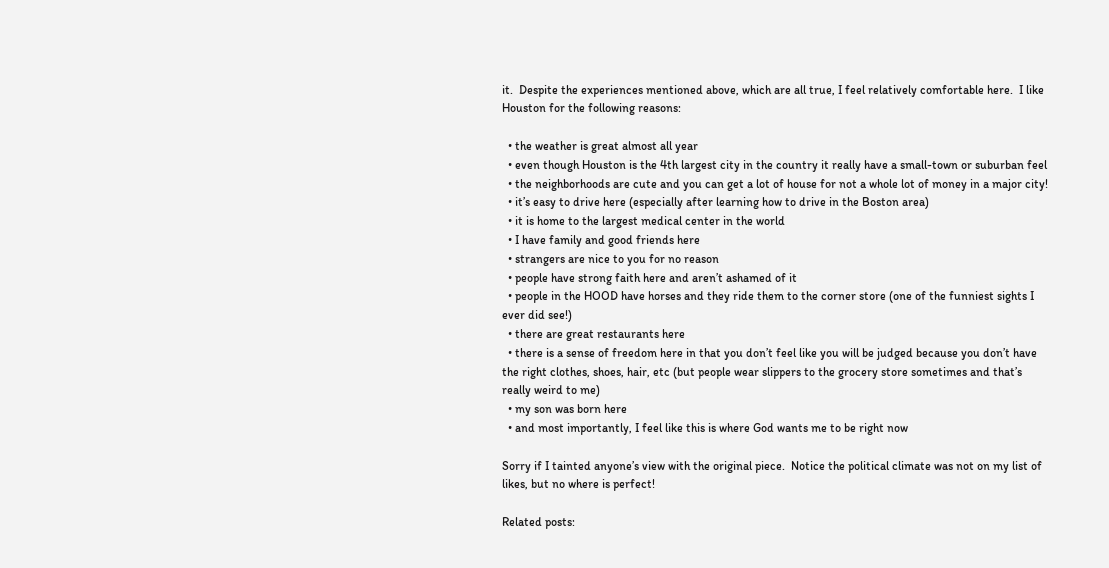it.  Despite the experiences mentioned above, which are all true, I feel relatively comfortable here.  I like Houston for the following reasons:

  • the weather is great almost all year
  • even though Houston is the 4th largest city in the country it really have a small-town or suburban feel
  • the neighborhoods are cute and you can get a lot of house for not a whole lot of money in a major city!
  • it’s easy to drive here (especially after learning how to drive in the Boston area)
  • it is home to the largest medical center in the world
  • I have family and good friends here
  • strangers are nice to you for no reason
  • people have strong faith here and aren’t ashamed of it
  • people in the HOOD have horses and they ride them to the corner store (one of the funniest sights I ever did see!)
  • there are great restaurants here
  • there is a sense of freedom here in that you don’t feel like you will be judged because you don’t have the right clothes, shoes, hair, etc (but people wear slippers to the grocery store sometimes and that’s really weird to me)
  • my son was born here
  • and most importantly, I feel like this is where God wants me to be right now

Sorry if I tainted anyone’s view with the original piece.  Notice the political climate was not on my list of likes, but no where is perfect!

Related posts: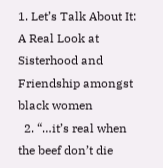1. Let’s Talk About It: A Real Look at Sisterhood and Friendship amongst black women
  2. “…it’s real when the beef don’t die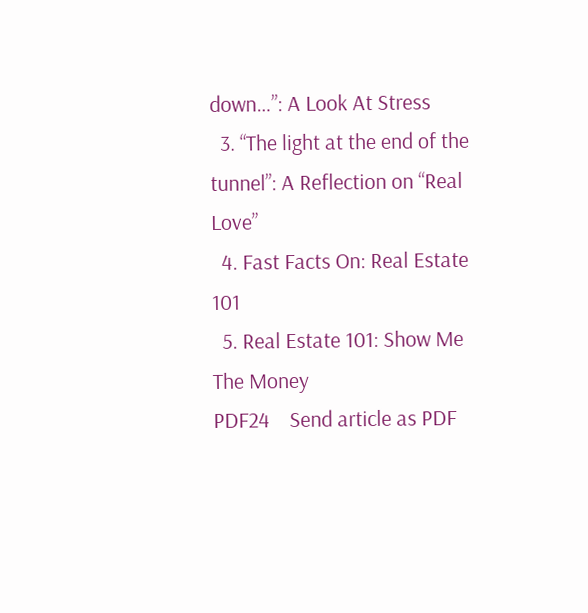down…”: A Look At Stress
  3. “The light at the end of the tunnel”: A Reflection on “Real Love”
  4. Fast Facts On: Real Estate 101
  5. Real Estate 101: Show Me The Money
PDF24    Send article as PDF